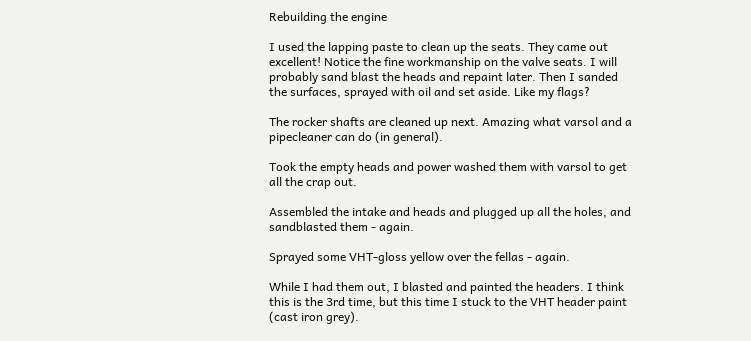Rebuilding the engine

I used the lapping paste to clean up the seats. They came out excellent! Notice the fine workmanship on the valve seats. I will probably sand blast the heads and repaint later. Then I sanded the surfaces, sprayed with oil and set aside. Like my flags?

The rocker shafts are cleaned up next. Amazing what varsol and a pipecleaner can do (in general).

Took the empty heads and power washed them with varsol to get all the crap out.

Assembled the intake and heads and plugged up all the holes, and sandblasted them - again.

Sprayed some VHT-gloss yellow over the fellas - again.

While I had them out, I blasted and painted the headers. I think this is the 3rd time, but this time I stuck to the VHT header paint (cast iron grey).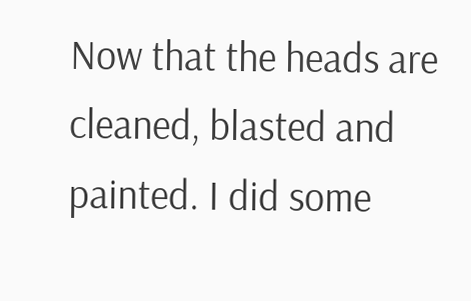Now that the heads are cleaned, blasted and painted. I did some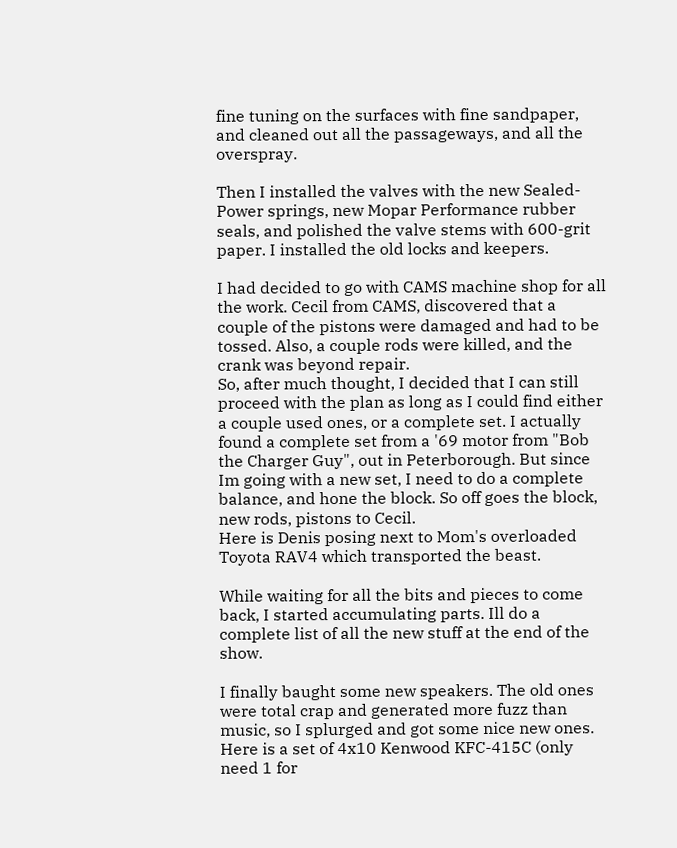fine tuning on the surfaces with fine sandpaper, and cleaned out all the passageways, and all the overspray.

Then I installed the valves with the new Sealed-Power springs, new Mopar Performance rubber seals, and polished the valve stems with 600-grit paper. I installed the old locks and keepers.

I had decided to go with CAMS machine shop for all the work. Cecil from CAMS, discovered that a couple of the pistons were damaged and had to be tossed. Also, a couple rods were killed, and the crank was beyond repair.
So, after much thought, I decided that I can still proceed with the plan as long as I could find either a couple used ones, or a complete set. I actually found a complete set from a '69 motor from "Bob the Charger Guy", out in Peterborough. But since Im going with a new set, I need to do a complete balance, and hone the block. So off goes the block, new rods, pistons to Cecil.
Here is Denis posing next to Mom's overloaded Toyota RAV4 which transported the beast.

While waiting for all the bits and pieces to come back, I started accumulating parts. Ill do a complete list of all the new stuff at the end of the show.

I finally baught some new speakers. The old ones were total crap and generated more fuzz than music, so I splurged and got some nice new ones. Here is a set of 4x10 Kenwood KFC-415C (only need 1 for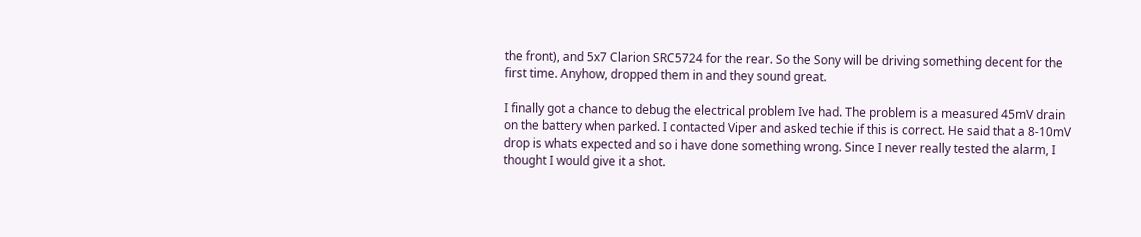the front), and 5x7 Clarion SRC5724 for the rear. So the Sony will be driving something decent for the first time. Anyhow, dropped them in and they sound great.

I finally got a chance to debug the electrical problem Ive had. The problem is a measured 45mV drain on the battery when parked. I contacted Viper and asked techie if this is correct. He said that a 8-10mV drop is whats expected and so i have done something wrong. Since I never really tested the alarm, I thought I would give it a shot.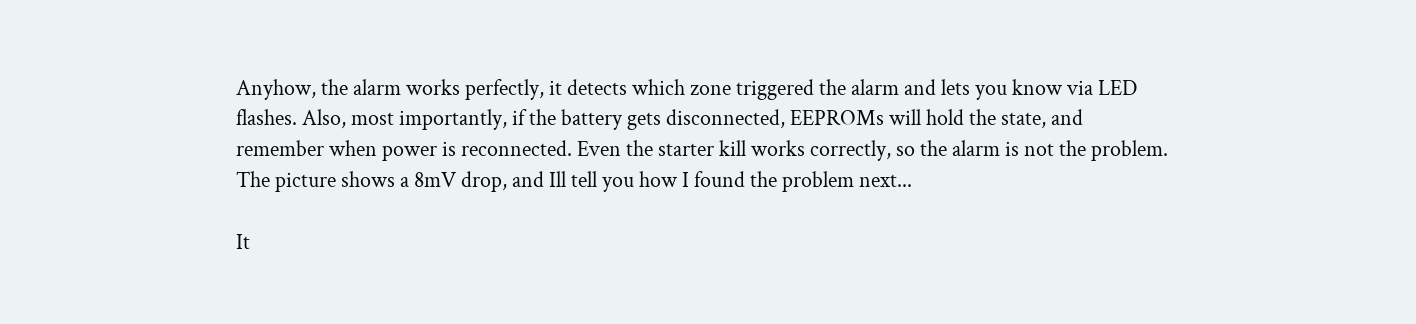Anyhow, the alarm works perfectly, it detects which zone triggered the alarm and lets you know via LED flashes. Also, most importantly, if the battery gets disconnected, EEPROMs will hold the state, and remember when power is reconnected. Even the starter kill works correctly, so the alarm is not the problem. The picture shows a 8mV drop, and Ill tell you how I found the problem next...

It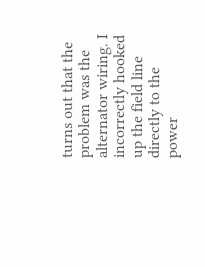turns out that the problem was the alternator wiring. I incorrectly hooked up the field line directly to the power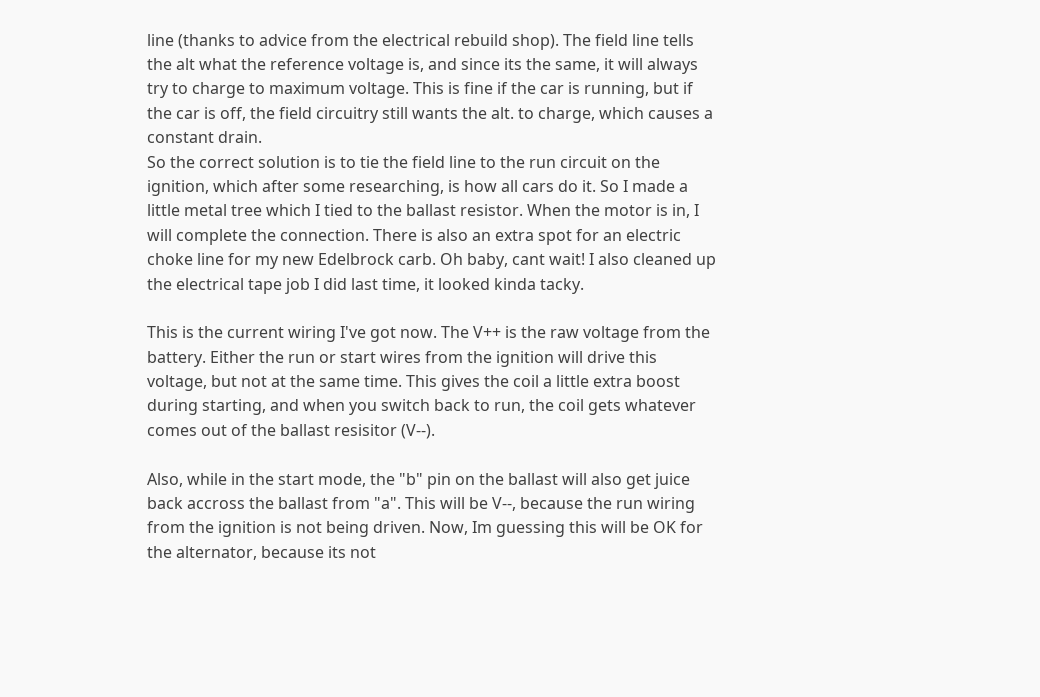line (thanks to advice from the electrical rebuild shop). The field line tells the alt what the reference voltage is, and since its the same, it will always try to charge to maximum voltage. This is fine if the car is running, but if the car is off, the field circuitry still wants the alt. to charge, which causes a constant drain.
So the correct solution is to tie the field line to the run circuit on the ignition, which after some researching, is how all cars do it. So I made a little metal tree which I tied to the ballast resistor. When the motor is in, I will complete the connection. There is also an extra spot for an electric choke line for my new Edelbrock carb. Oh baby, cant wait! I also cleaned up the electrical tape job I did last time, it looked kinda tacky.

This is the current wiring I've got now. The V++ is the raw voltage from the battery. Either the run or start wires from the ignition will drive this voltage, but not at the same time. This gives the coil a little extra boost during starting, and when you switch back to run, the coil gets whatever comes out of the ballast resisitor (V--).

Also, while in the start mode, the "b" pin on the ballast will also get juice back accross the ballast from "a". This will be V--, because the run wiring from the ignition is not being driven. Now, Im guessing this will be OK for the alternator, because its not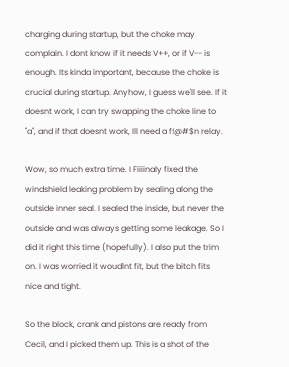charging during startup, but the choke may complain. I dont know if it needs V++, or if V-- is enough. Its kinda important, because the choke is crucial during startup. Anyhow, I guess we'll see. If it doesnt work, I can try swapping the choke line to "a", and if that doesnt work, Ill need a f!@#$n relay.

Wow, so much extra time. I Fiiiinaly fixed the windshield leaking problem by sealing along the outside inner seal. I sealed the inside, but never the outside and was always getting some leakage. So I did it right this time (hopefully). I also put the trim on. I was worried it woudlnt fit, but the bitch fits nice and tight.

So the block, crank and pistons are ready from Cecil, and I picked them up. This is a shot of the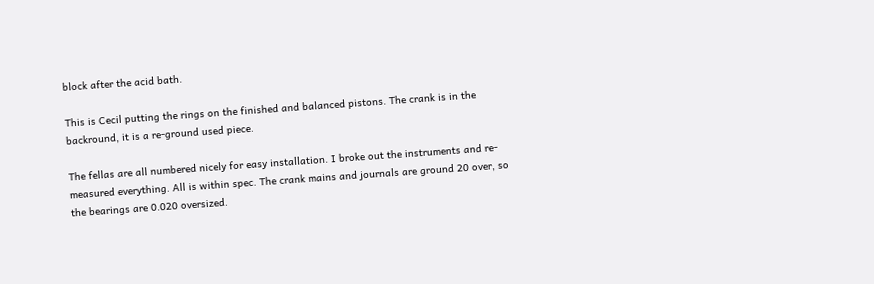block after the acid bath.

This is Cecil putting the rings on the finished and balanced pistons. The crank is in the backround, it is a re-ground used piece.

The fellas are all numbered nicely for easy installation. I broke out the instruments and re-measured everything. All is within spec. The crank mains and journals are ground 20 over, so the bearings are 0.020 oversized.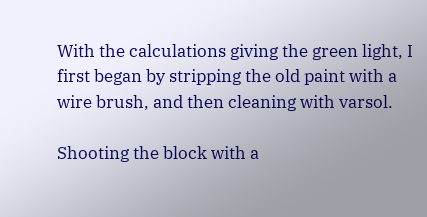With the calculations giving the green light, I first began by stripping the old paint with a wire brush, and then cleaning with varsol.

Shooting the block with a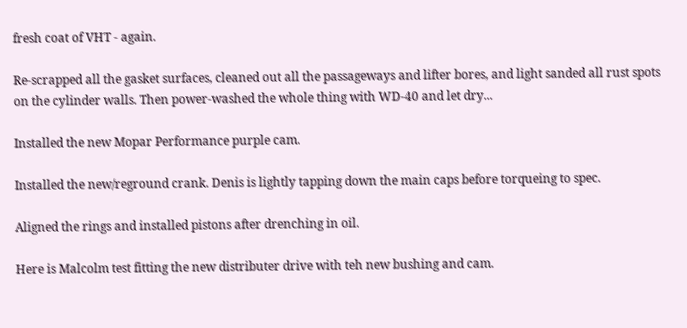fresh coat of VHT - again.

Re-scrapped all the gasket surfaces, cleaned out all the passageways and lifter bores, and light sanded all rust spots on the cylinder walls. Then power-washed the whole thing with WD-40 and let dry...

Installed the new Mopar Performance purple cam.

Installed the new/reground crank. Denis is lightly tapping down the main caps before torqueing to spec.

Aligned the rings and installed pistons after drenching in oil.

Here is Malcolm test fitting the new distributer drive with teh new bushing and cam.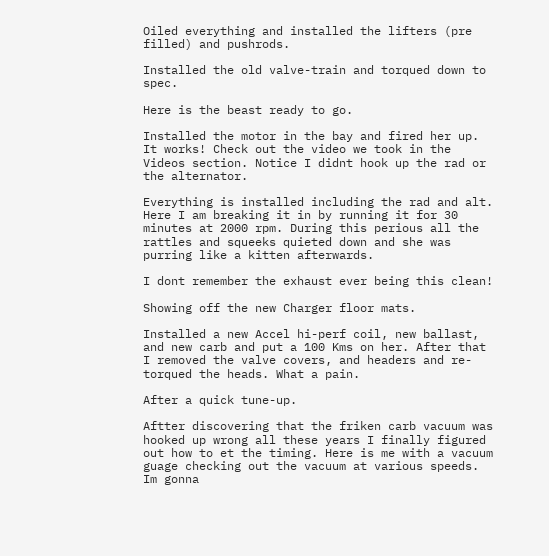Oiled everything and installed the lifters (pre filled) and pushrods.

Installed the old valve-train and torqued down to spec.

Here is the beast ready to go.

Installed the motor in the bay and fired her up. It works! Check out the video we took in the Videos section. Notice I didnt hook up the rad or the alternator.

Everything is installed including the rad and alt. Here I am breaking it in by running it for 30 minutes at 2000 rpm. During this perious all the rattles and squeeks quieted down and she was purring like a kitten afterwards.

I dont remember the exhaust ever being this clean!

Showing off the new Charger floor mats.

Installed a new Accel hi-perf coil, new ballast, and new carb and put a 100 Kms on her. After that I removed the valve covers, and headers and re-torqued the heads. What a pain.

After a quick tune-up.

Aftter discovering that the friken carb vacuum was hooked up wrong all these years I finally figured out how to et the timing. Here is me with a vacuum guage checking out the vacuum at various speeds. Im gonna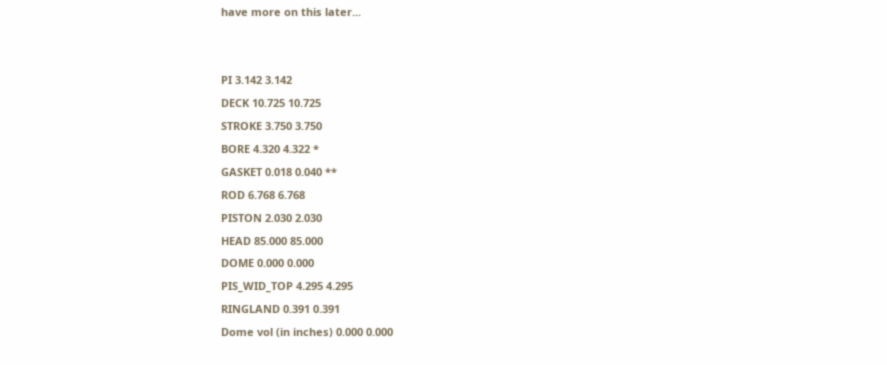have more on this later...


PI 3.142 3.142
DECK 10.725 10.725
STROKE 3.750 3.750
BORE 4.320 4.322 *
GASKET 0.018 0.040 **
ROD 6.768 6.768
PISTON 2.030 2.030
HEAD 85.000 85.000
DOME 0.000 0.000
PIS_WID_TOP 4.295 4.295
RINGLAND 0.391 0.391
Dome vol (in inches) 0.000 0.000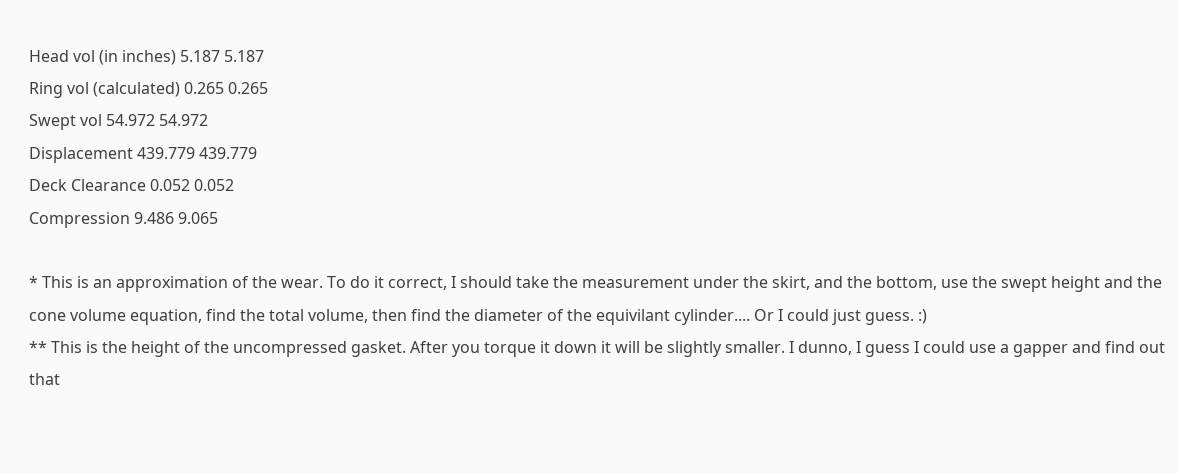Head vol (in inches) 5.187 5.187
Ring vol (calculated) 0.265 0.265
Swept vol 54.972 54.972
Displacement 439.779 439.779
Deck Clearance 0.052 0.052
Compression 9.486 9.065

* This is an approximation of the wear. To do it correct, I should take the measurement under the skirt, and the bottom, use the swept height and the cone volume equation, find the total volume, then find the diameter of the equivilant cylinder.... Or I could just guess. :)
** This is the height of the uncompressed gasket. After you torque it down it will be slightly smaller. I dunno, I guess I could use a gapper and find out that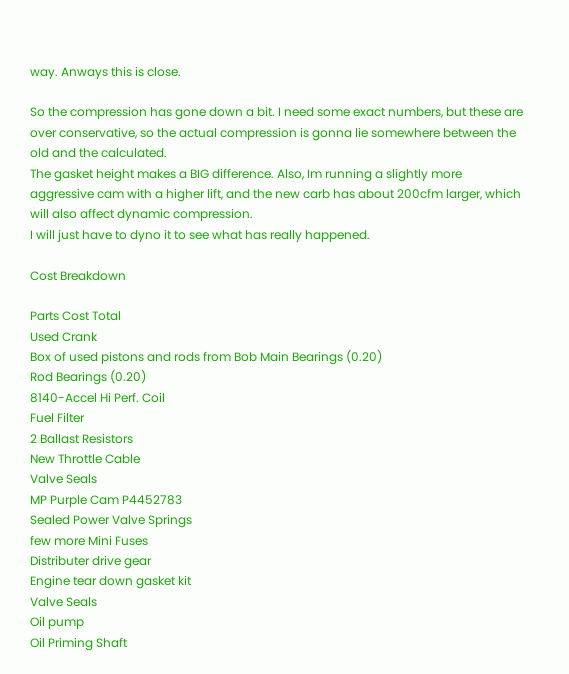way. Anways this is close.

So the compression has gone down a bit. I need some exact numbers, but these are over conservative, so the actual compression is gonna lie somewhere between the old and the calculated.
The gasket height makes a BIG difference. Also, Im running a slightly more aggressive cam with a higher lift, and the new carb has about 200cfm larger, which will also affect dynamic compression.
I will just have to dyno it to see what has really happened.

Cost Breakdown

Parts Cost Total
Used Crank
Box of used pistons and rods from Bob Main Bearings (0.20)
Rod Bearings (0.20)
8140-Accel Hi Perf. Coil
Fuel Filter
2 Ballast Resistors
New Throttle Cable
Valve Seals
MP Purple Cam P4452783
Sealed Power Valve Springs
few more Mini Fuses
Distributer drive gear
Engine tear down gasket kit
Valve Seals
Oil pump
Oil Priming Shaft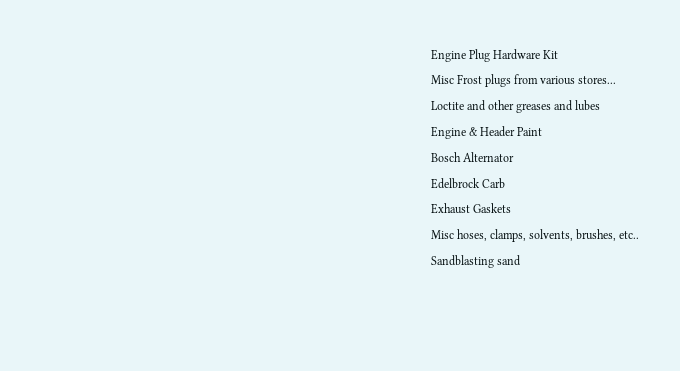Engine Plug Hardware Kit
Misc Frost plugs from various stores...
Loctite and other greases and lubes
Engine & Header Paint
Bosch Alternator
Edelbrock Carb
Exhaust Gaskets
Misc hoses, clamps, solvents, brushes, etc..
Sandblasting sand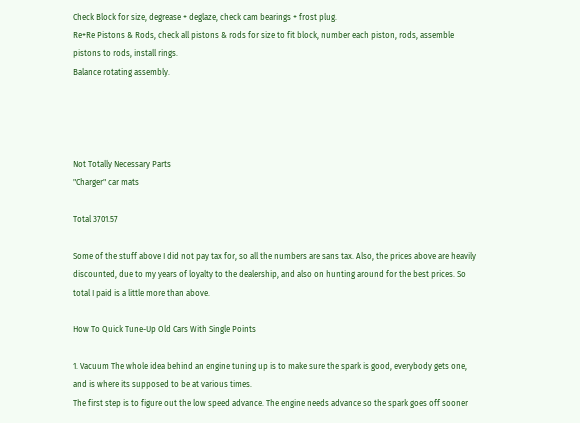Check Block for size, degrease + deglaze, check cam bearings + frost plug.
Re+Re Pistons & Rods, check all pistons & rods for size to fit block, number each piston, rods, assemble pistons to rods, install rings.
Balance rotating assembly.




Not Totally Necessary Parts
"Charger" car mats

Total 3701.57

Some of the stuff above I did not pay tax for, so all the numbers are sans tax. Also, the prices above are heavily discounted, due to my years of loyalty to the dealership, and also on hunting around for the best prices. So total I paid is a little more than above.

How To Quick Tune-Up Old Cars With Single Points

1. Vacuum The whole idea behind an engine tuning up is to make sure the spark is good, everybody gets one, and is where its supposed to be at various times.
The first step is to figure out the low speed advance. The engine needs advance so the spark goes off sooner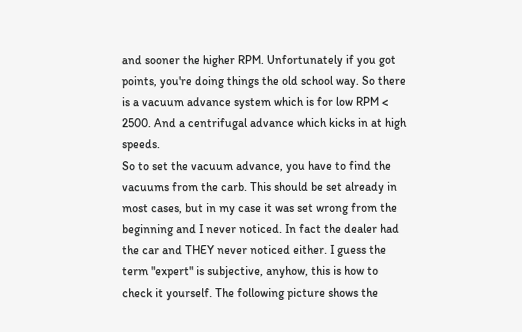and sooner the higher RPM. Unfortunately if you got points, you're doing things the old school way. So there is a vacuum advance system which is for low RPM < 2500. And a centrifugal advance which kicks in at high speeds.
So to set the vacuum advance, you have to find the vacuums from the carb. This should be set already in most cases, but in my case it was set wrong from the beginning and I never noticed. In fact the dealer had the car and THEY never noticed either. I guess the term "expert" is subjective, anyhow, this is how to check it yourself. The following picture shows the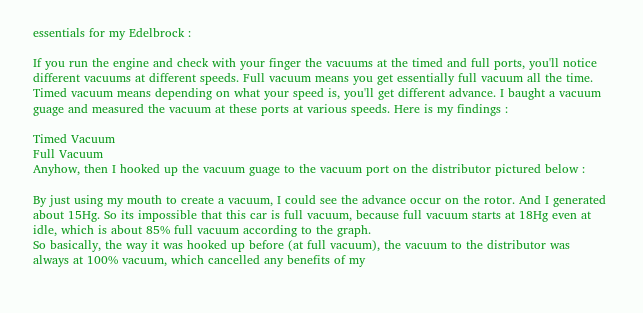essentials for my Edelbrock :

If you run the engine and check with your finger the vacuums at the timed and full ports, you'll notice different vacuums at different speeds. Full vacuum means you get essentially full vacuum all the time. Timed vacuum means depending on what your speed is, you'll get different advance. I baught a vacuum guage and measured the vacuum at these ports at various speeds. Here is my findings :

Timed Vacuum
Full Vacuum
Anyhow, then I hooked up the vacuum guage to the vacuum port on the distributor pictured below :

By just using my mouth to create a vacuum, I could see the advance occur on the rotor. And I generated about 15Hg. So its impossible that this car is full vacuum, because full vacuum starts at 18Hg even at idle, which is about 85% full vacuum according to the graph.
So basically, the way it was hooked up before (at full vacuum), the vacuum to the distributor was always at 100% vacuum, which cancelled any benefits of my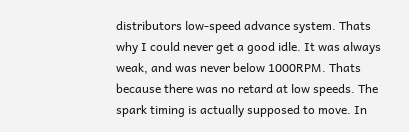distributors low-speed advance system. Thats why I could never get a good idle. It was always weak, and was never below 1000RPM. Thats because there was no retard at low speeds. The spark timing is actually supposed to move. In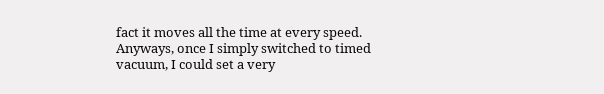fact it moves all the time at every speed. Anyways, once I simply switched to timed vacuum, I could set a very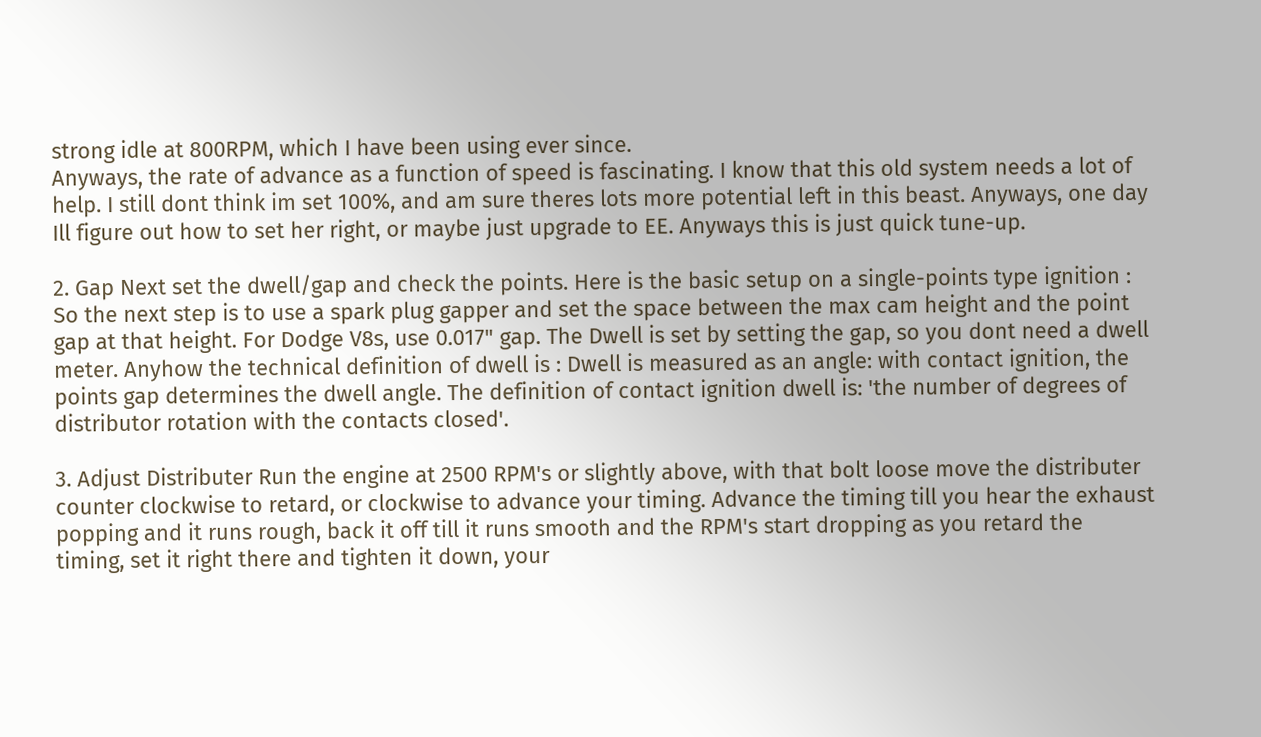strong idle at 800RPM, which I have been using ever since.
Anyways, the rate of advance as a function of speed is fascinating. I know that this old system needs a lot of help. I still dont think im set 100%, and am sure theres lots more potential left in this beast. Anyways, one day Ill figure out how to set her right, or maybe just upgrade to EE. Anyways this is just quick tune-up.

2. Gap Next set the dwell/gap and check the points. Here is the basic setup on a single-points type ignition :
So the next step is to use a spark plug gapper and set the space between the max cam height and the point gap at that height. For Dodge V8s, use 0.017" gap. The Dwell is set by setting the gap, so you dont need a dwell meter. Anyhow the technical definition of dwell is : Dwell is measured as an angle: with contact ignition, the points gap determines the dwell angle. The definition of contact ignition dwell is: 'the number of degrees of distributor rotation with the contacts closed'.

3. Adjust Distributer Run the engine at 2500 RPM's or slightly above, with that bolt loose move the distributer counter clockwise to retard, or clockwise to advance your timing. Advance the timing till you hear the exhaust popping and it runs rough, back it off till it runs smooth and the RPM's start dropping as you retard the timing, set it right there and tighten it down, your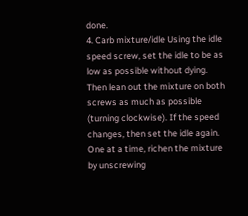done.
4. Carb mixture/idle Using the idle speed screw, set the idle to be as low as possible without dying. Then lean out the mixture on both screws as much as possible (turning clockwise). If the speed changes, then set the idle again. One at a time, richen the mixture by unscrewing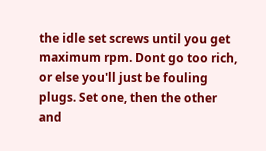the idle set screws until you get maximum rpm. Dont go too rich, or else you'll just be fouling plugs. Set one, then the other and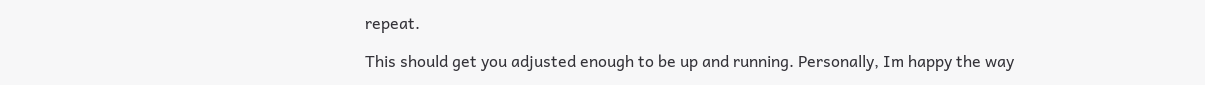repeat.

This should get you adjusted enough to be up and running. Personally, Im happy the way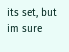its set, but im sure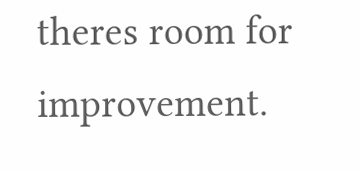theres room for improvement.